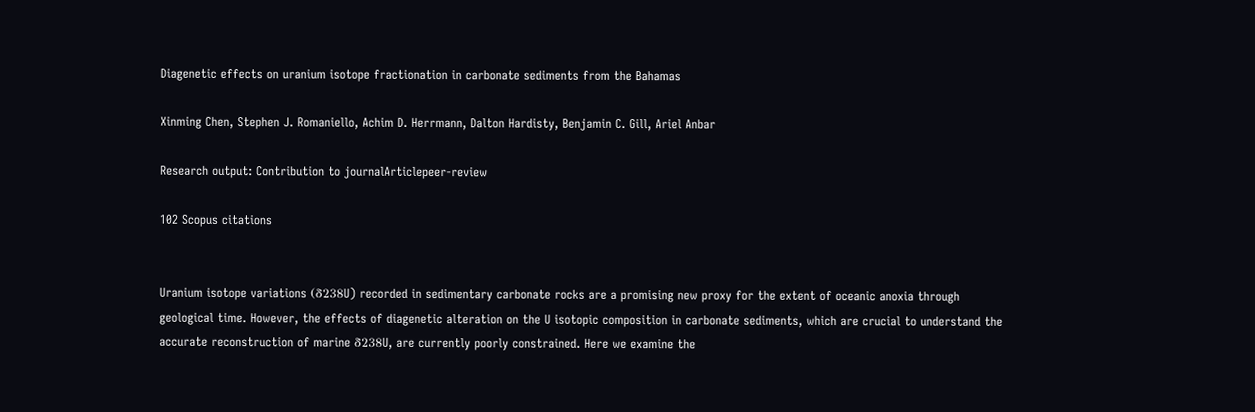Diagenetic effects on uranium isotope fractionation in carbonate sediments from the Bahamas

Xinming Chen, Stephen J. Romaniello, Achim D. Herrmann, Dalton Hardisty, Benjamin C. Gill, Ariel Anbar

Research output: Contribution to journalArticlepeer-review

102 Scopus citations


Uranium isotope variations (δ238U) recorded in sedimentary carbonate rocks are a promising new proxy for the extent of oceanic anoxia through geological time. However, the effects of diagenetic alteration on the U isotopic composition in carbonate sediments, which are crucial to understand the accurate reconstruction of marine δ238U, are currently poorly constrained. Here we examine the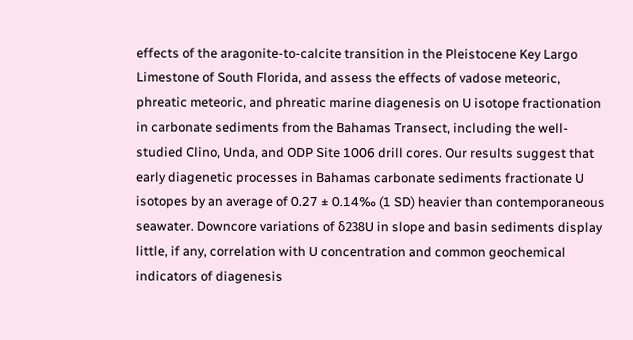effects of the aragonite-to-calcite transition in the Pleistocene Key Largo Limestone of South Florida, and assess the effects of vadose meteoric, phreatic meteoric, and phreatic marine diagenesis on U isotope fractionation in carbonate sediments from the Bahamas Transect, including the well-studied Clino, Unda, and ODP Site 1006 drill cores. Our results suggest that early diagenetic processes in Bahamas carbonate sediments fractionate U isotopes by an average of 0.27 ± 0.14‰ (1 SD) heavier than contemporaneous seawater. Downcore variations of δ238U in slope and basin sediments display little, if any, correlation with U concentration and common geochemical indicators of diagenesis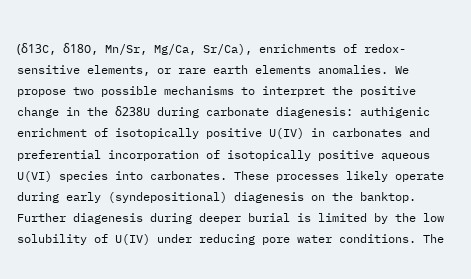(δ13C, δ18O, Mn/Sr, Mg/Ca, Sr/Ca), enrichments of redox-sensitive elements, or rare earth elements anomalies. We propose two possible mechanisms to interpret the positive change in the δ238U during carbonate diagenesis: authigenic enrichment of isotopically positive U(IV) in carbonates and preferential incorporation of isotopically positive aqueous U(VI) species into carbonates. These processes likely operate during early (syndepositional) diagenesis on the banktop. Further diagenesis during deeper burial is limited by the low solubility of U(IV) under reducing pore water conditions. The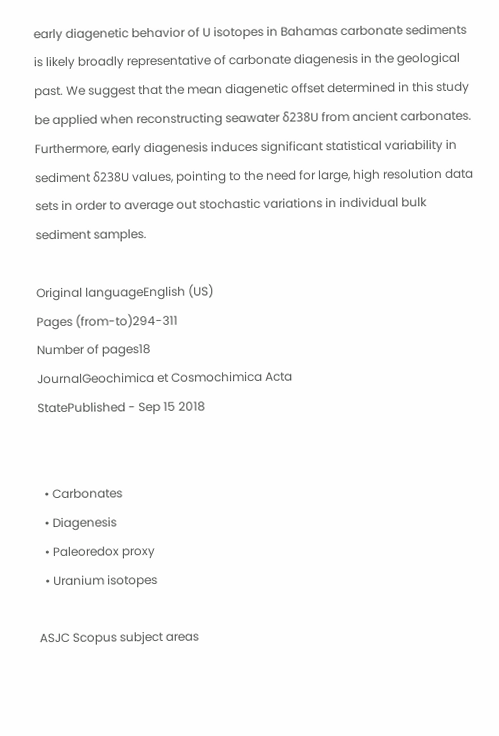early diagenetic behavior of U isotopes in Bahamas carbonate sediments is likely broadly representative of carbonate diagenesis in the geological past. We suggest that the mean diagenetic offset determined in this study be applied when reconstructing seawater δ238U from ancient carbonates. Furthermore, early diagenesis induces significant statistical variability in sediment δ238U values, pointing to the need for large, high resolution data sets in order to average out stochastic variations in individual bulk sediment samples.

Original languageEnglish (US)
Pages (from-to)294-311
Number of pages18
JournalGeochimica et Cosmochimica Acta
StatePublished - Sep 15 2018


  • Carbonates
  • Diagenesis
  • Paleoredox proxy
  • Uranium isotopes

ASJC Scopus subject areas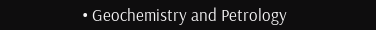• Geochemistry and Petrology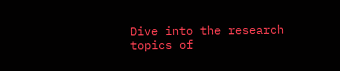Dive into the research topics of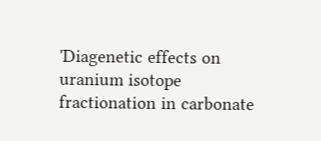'Diagenetic effects on uranium isotope fractionation in carbonate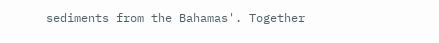sediments from the Bahamas'. Together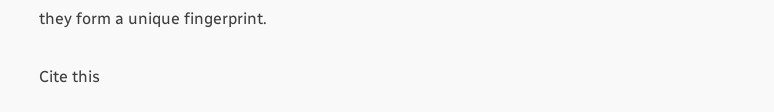they form a unique fingerprint.

Cite this